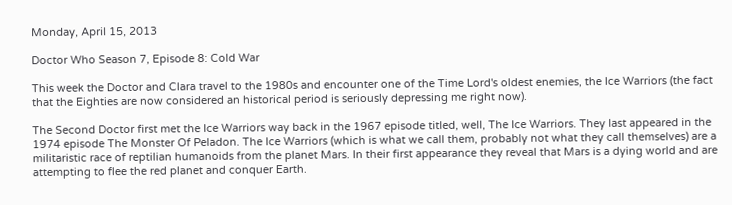Monday, April 15, 2013

Doctor Who Season 7, Episode 8: Cold War

This week the Doctor and Clara travel to the 1980s and encounter one of the Time Lord's oldest enemies, the Ice Warriors (the fact that the Eighties are now considered an historical period is seriously depressing me right now).

The Second Doctor first met the Ice Warriors way back in the 1967 episode titled, well, The Ice Warriors. They last appeared in the 1974 episode The Monster Of Peladon. The Ice Warriors (which is what we call them, probably not what they call themselves) are a militaristic race of reptilian humanoids from the planet Mars. In their first appearance they reveal that Mars is a dying world and are attempting to flee the red planet and conquer Earth.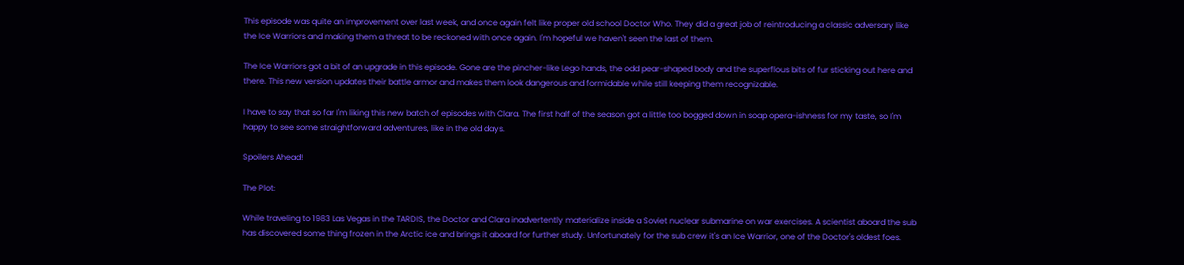This episode was quite an improvement over last week, and once again felt like proper old school Doctor Who. They did a great job of reintroducing a classic adversary like the Ice Warriors and making them a threat to be reckoned with once again. I'm hopeful we haven't seen the last of them.

The Ice Warriors got a bit of an upgrade in this episode. Gone are the pincher-like Lego hands, the odd pear-shaped body and the superflous bits of fur sticking out here and there. This new version updates their battle armor and makes them look dangerous and formidable while still keeping them recognizable.

I have to say that so far I'm liking this new batch of episodes with Clara. The first half of the season got a little too bogged down in soap opera-ishness for my taste, so I'm happy to see some straightforward adventures, like in the old days.

Spoilers Ahead!

The Plot:

While traveling to 1983 Las Vegas in the TARDIS, the Doctor and Clara inadvertently materialize inside a Soviet nuclear submarine on war exercises. A scientist aboard the sub has discovered some thing frozen in the Arctic ice and brings it aboard for further study. Unfortunately for the sub crew it's an Ice Warrior, one of the Doctor's oldest foes.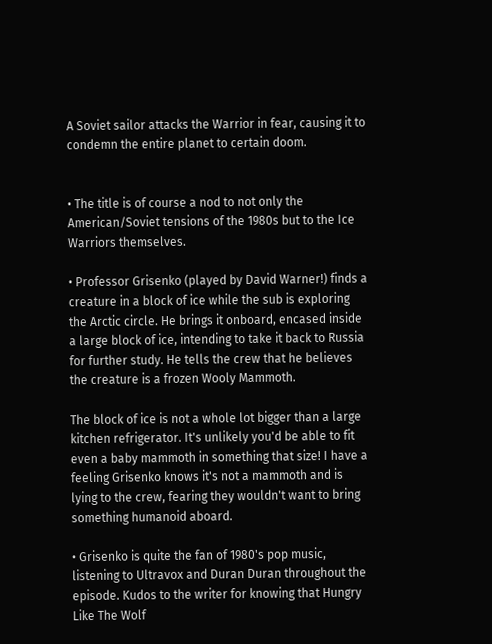A Soviet sailor attacks the Warrior in fear, causing it to condemn the entire planet to certain doom.


• The title is of course a nod to not only the American/Soviet tensions of the 1980s but to the Ice Warriors themselves.

• Professor Grisenko (played by David Warner!) finds a creature in a block of ice while the sub is exploring the Arctic circle. He brings it onboard, encased inside a large block of ice, intending to take it back to Russia for further study. He tells the crew that he believes the creature is a frozen Wooly Mammoth.

The block of ice is not a whole lot bigger than a large kitchen refrigerator. It's unlikely you'd be able to fit even a baby mammoth in something that size! I have a feeling Grisenko knows it's not a mammoth and is lying to the crew, fearing they wouldn't want to bring something humanoid aboard.

• Grisenko is quite the fan of 1980's pop music, listening to Ultravox and Duran Duran throughout the episode. Kudos to the writer for knowing that Hungry Like The Wolf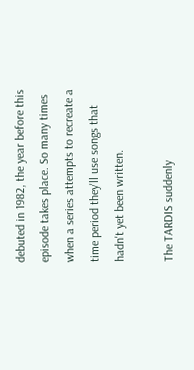debuted in 1982, the year before this episode takes place. So many times when a series attempts to recreate a time period they'll use songs that hadn't yet been written.

The TARDIS suddenly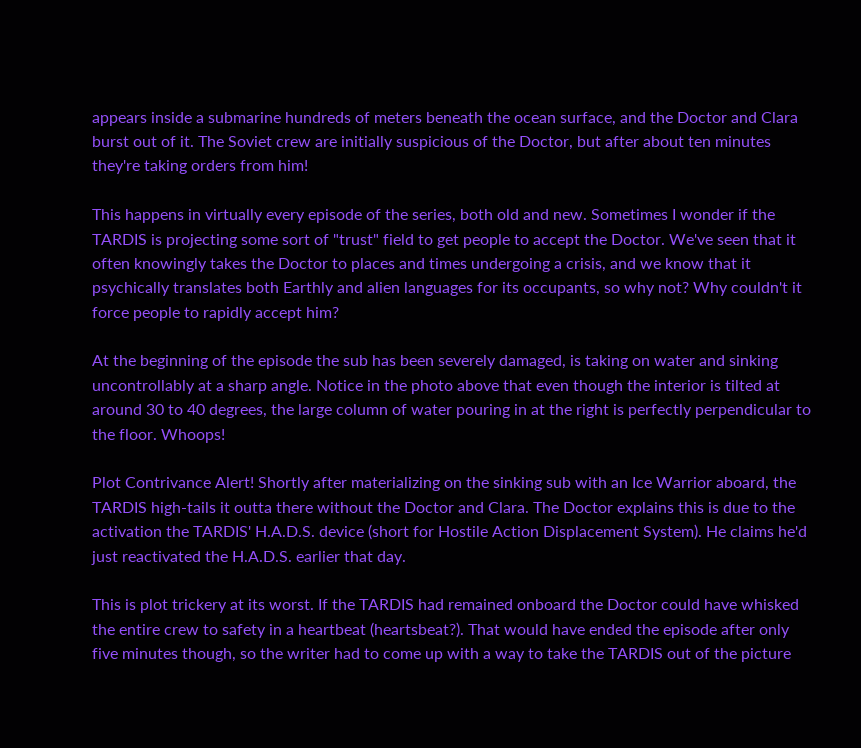appears inside a submarine hundreds of meters beneath the ocean surface, and the Doctor and Clara burst out of it. The Soviet crew are initially suspicious of the Doctor, but after about ten minutes they're taking orders from him!

This happens in virtually every episode of the series, both old and new. Sometimes I wonder if the TARDIS is projecting some sort of "trust" field to get people to accept the Doctor. We've seen that it often knowingly takes the Doctor to places and times undergoing a crisis, and we know that it psychically translates both Earthly and alien languages for its occupants, so why not? Why couldn't it force people to rapidly accept him?

At the beginning of the episode the sub has been severely damaged, is taking on water and sinking uncontrollably at a sharp angle. Notice in the photo above that even though the interior is tilted at around 30 to 40 degrees, the large column of water pouring in at the right is perfectly perpendicular to the floor. Whoops!

Plot Contrivance Alert! Shortly after materializing on the sinking sub with an Ice Warrior aboard, the TARDIS high-tails it outta there without the Doctor and Clara. The Doctor explains this is due to the activation the TARDIS' H.A.D.S. device (short for Hostile Action Displacement System). He claims he'd just reactivated the H.A.D.S. earlier that day.

This is plot trickery at its worst. If the TARDIS had remained onboard the Doctor could have whisked the entire crew to safety in a heartbeat (heartsbeat?). That would have ended the episode after only five minutes though, so the writer had to come up with a way to take the TARDIS out of the picture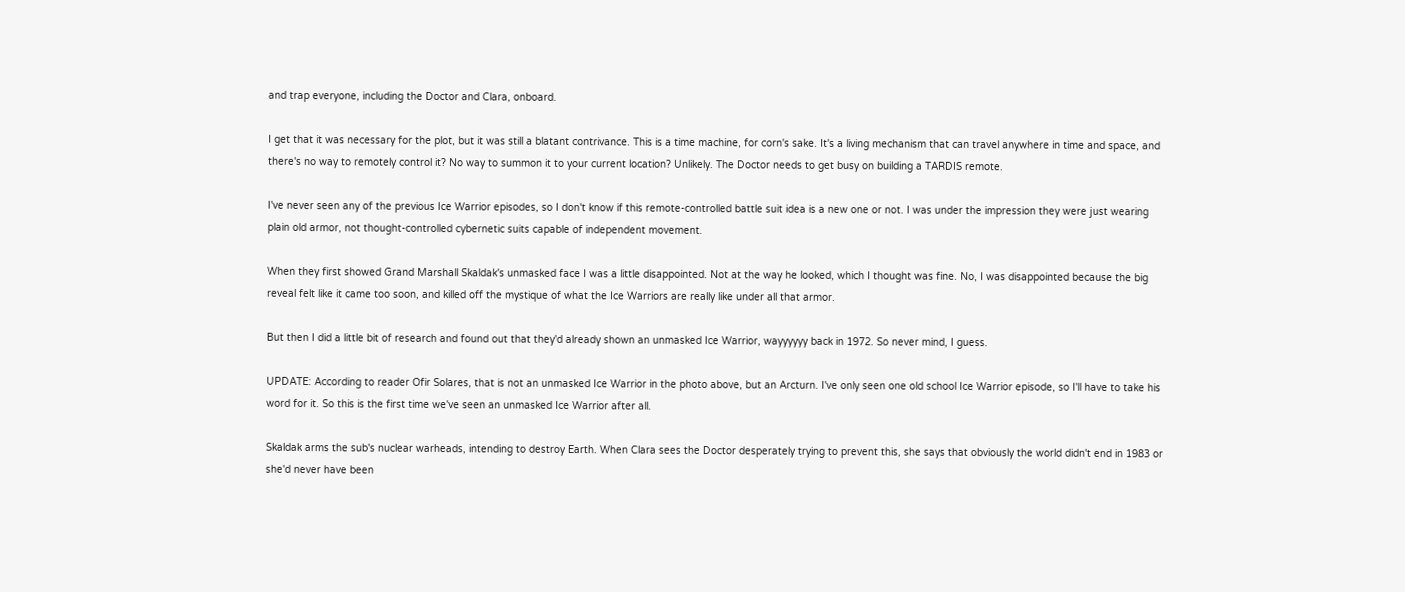and trap everyone, including the Doctor and Clara, onboard.

I get that it was necessary for the plot, but it was still a blatant contrivance. This is a time machine, for corn's sake. It's a living mechanism that can travel anywhere in time and space, and there's no way to remotely control it? No way to summon it to your current location? Unlikely. The Doctor needs to get busy on building a TARDIS remote.

I've never seen any of the previous Ice Warrior episodes, so I don't know if this remote-controlled battle suit idea is a new one or not. I was under the impression they were just wearing plain old armor, not thought-controlled cybernetic suits capable of independent movement.

When they first showed Grand Marshall Skaldak's unmasked face I was a little disappointed. Not at the way he looked, which I thought was fine. No, I was disappointed because the big reveal felt like it came too soon, and killed off the mystique of what the Ice Warriors are really like under all that armor.

But then I did a little bit of research and found out that they'd already shown an unmasked Ice Warrior, wayyyyyy back in 1972. So never mind, I guess.

UPDATE: According to reader Ofir Solares, that is not an unmasked Ice Warrior in the photo above, but an Arcturn. I've only seen one old school Ice Warrior episode, so I'll have to take his word for it. So this is the first time we've seen an unmasked Ice Warrior after all.

Skaldak arms the sub's nuclear warheads, intending to destroy Earth. When Clara sees the Doctor desperately trying to prevent this, she says that obviously the world didn't end in 1983 or she'd never have been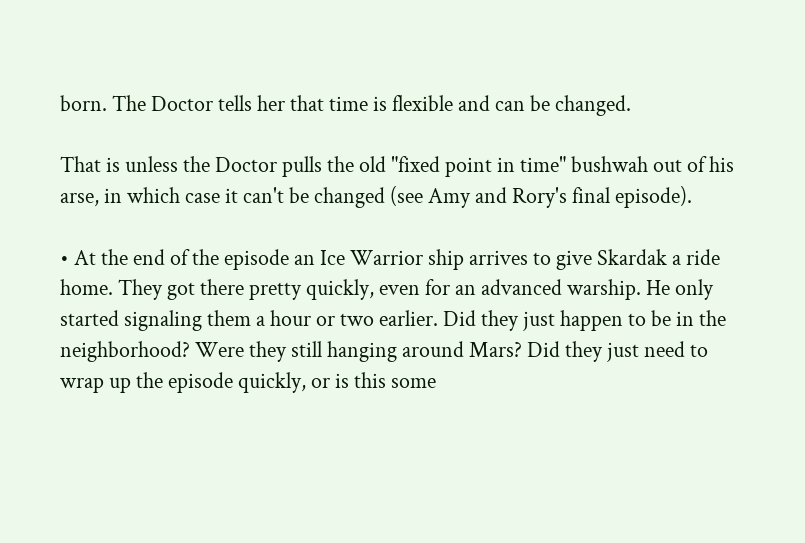born. The Doctor tells her that time is flexible and can be changed.

That is unless the Doctor pulls the old "fixed point in time" bushwah out of his arse, in which case it can't be changed (see Amy and Rory's final episode).

• At the end of the episode an Ice Warrior ship arrives to give Skardak a ride home. They got there pretty quickly, even for an advanced warship. He only started signaling them a hour or two earlier. Did they just happen to be in the neighborhood? Were they still hanging around Mars? Did they just need to wrap up the episode quickly, or is this some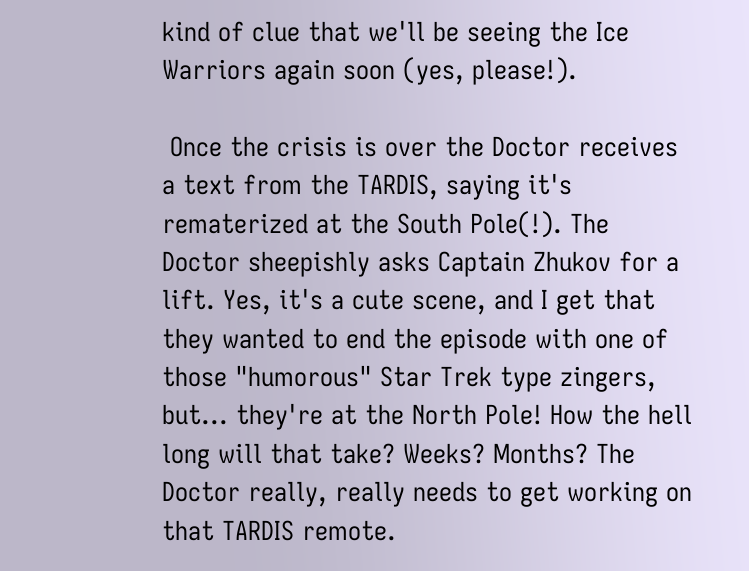kind of clue that we'll be seeing the Ice Warriors again soon (yes, please!).

 Once the crisis is over the Doctor receives a text from the TARDIS, saying it's rematerized at the South Pole(!). The Doctor sheepishly asks Captain Zhukov for a lift. Yes, it's a cute scene, and I get that they wanted to end the episode with one of those "humorous" Star Trek type zingers, but... they're at the North Pole! How the hell long will that take? Weeks? Months? The Doctor really, really needs to get working on that TARDIS remote.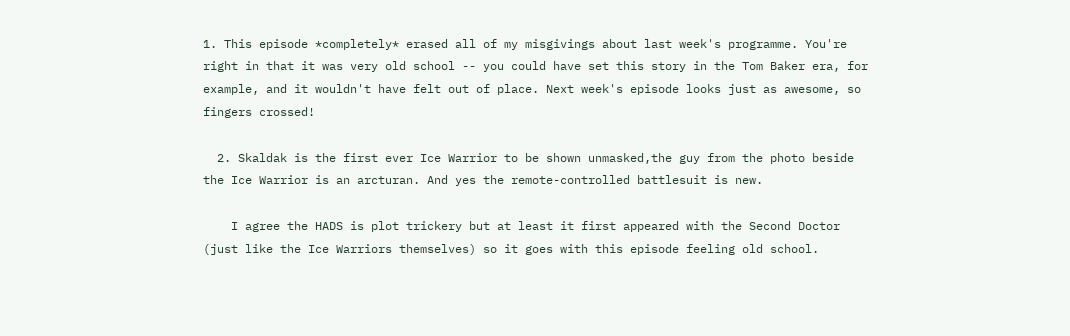1. This episode *completely* erased all of my misgivings about last week's programme. You're right in that it was very old school -- you could have set this story in the Tom Baker era, for example, and it wouldn't have felt out of place. Next week's episode looks just as awesome, so fingers crossed!

  2. Skaldak is the first ever Ice Warrior to be shown unmasked,the guy from the photo beside the Ice Warrior is an arcturan. And yes the remote-controlled battlesuit is new.

    I agree the HADS is plot trickery but at least it first appeared with the Second Doctor (just like the Ice Warriors themselves) so it goes with this episode feeling old school.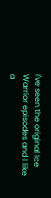I've seen the original Ice Warrior episodes and I like a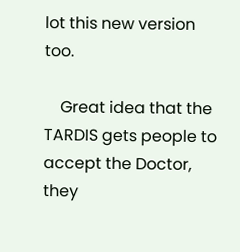lot this new version too.

    Great idea that the TARDIS gets people to accept the Doctor, they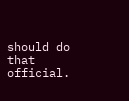should do that official.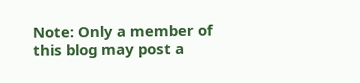Note: Only a member of this blog may post a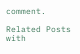comment.

Related Posts with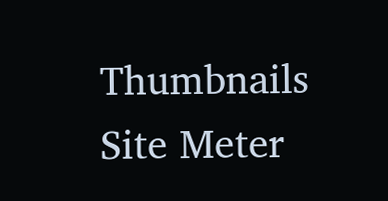Thumbnails
Site Meter